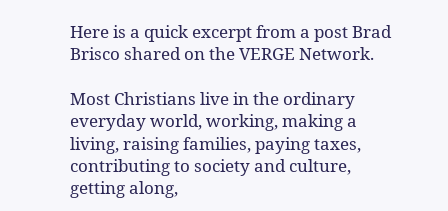Here is a quick excerpt from a post Brad Brisco shared on the VERGE Network.

Most Christians live in the ordinary everyday world, working, making a living, raising families, paying taxes, contributing to society and culture, getting along,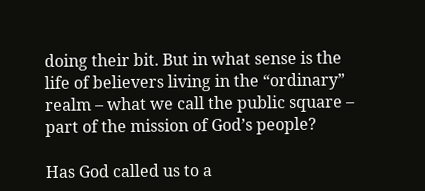doing their bit. But in what sense is the life of believers living in the “ordinary” realm – what we call the public square – part of the mission of God’s people?

Has God called us to a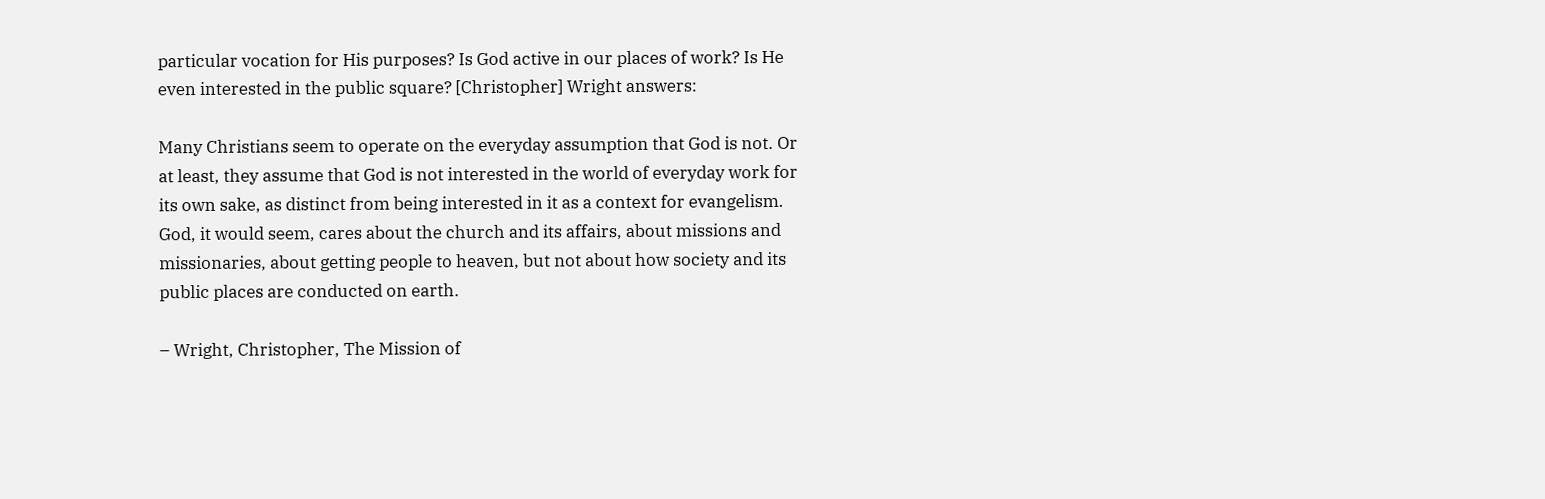particular vocation for His purposes? Is God active in our places of work? Is He even interested in the public square? [Christopher] Wright answers:

Many Christians seem to operate on the everyday assumption that God is not. Or at least, they assume that God is not interested in the world of everyday work for its own sake, as distinct from being interested in it as a context for evangelism. God, it would seem, cares about the church and its affairs, about missions and missionaries, about getting people to heaven, but not about how society and its public places are conducted on earth.

– Wright, Christopher, The Mission of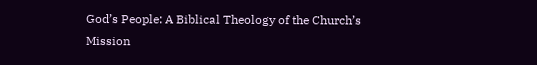God’s People: A Biblical Theology of the Church’s Mission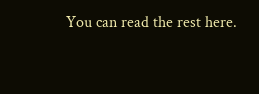You can read the rest here.